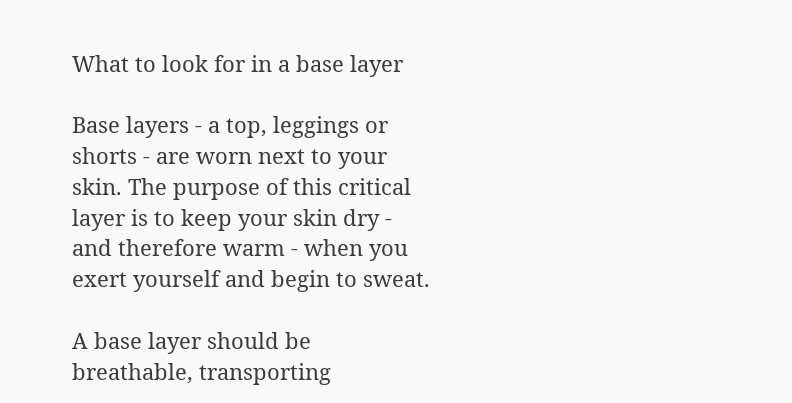What to look for in a base layer

Base layers - a top, leggings or shorts - are worn next to your skin. The purpose of this critical layer is to keep your skin dry - and therefore warm - when you exert yourself and begin to sweat.

A base layer should be breathable, transporting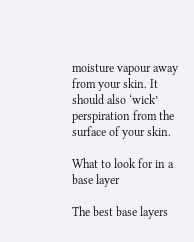moisture vapour away from your skin. It should also ‘wick’ perspiration from the surface of your skin.

What to look for in a base layer

The best base layers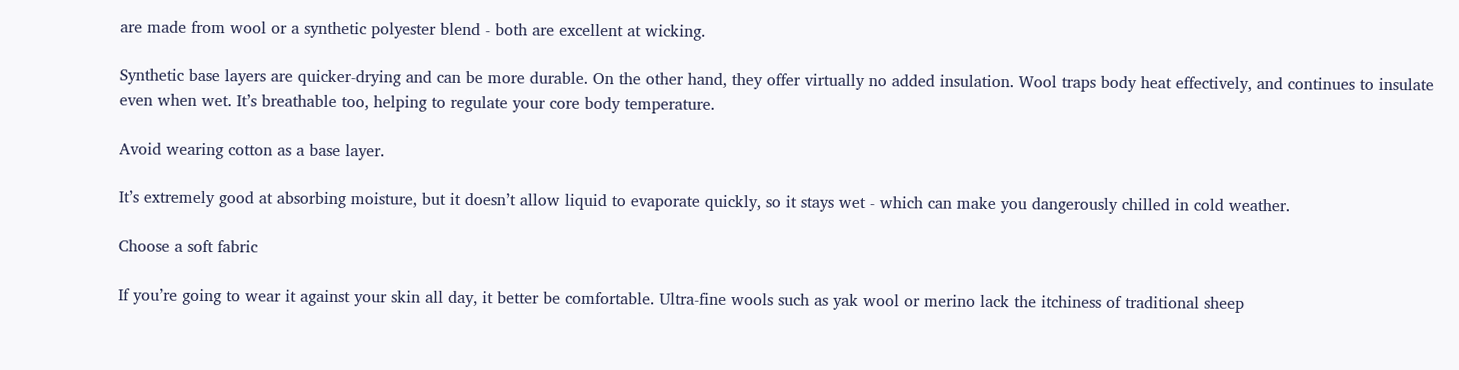are made from wool or a synthetic polyester blend - both are excellent at wicking.

Synthetic base layers are quicker-drying and can be more durable. On the other hand, they offer virtually no added insulation. Wool traps body heat effectively, and continues to insulate even when wet. It’s breathable too, helping to regulate your core body temperature.

Avoid wearing cotton as a base layer.

It’s extremely good at absorbing moisture, but it doesn’t allow liquid to evaporate quickly, so it stays wet - which can make you dangerously chilled in cold weather.

Choose a soft fabric

If you’re going to wear it against your skin all day, it better be comfortable. Ultra-fine wools such as yak wool or merino lack the itchiness of traditional sheep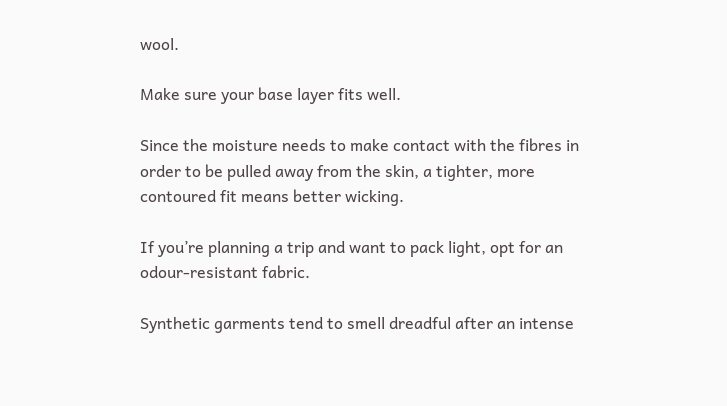wool.

Make sure your base layer fits well.

Since the moisture needs to make contact with the fibres in order to be pulled away from the skin, a tighter, more contoured fit means better wicking.

If you’re planning a trip and want to pack light, opt for an odour-resistant fabric.

Synthetic garments tend to smell dreadful after an intense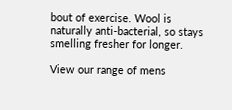bout of exercise. Wool is naturally anti-bacterial, so stays smelling fresher for longer.

View our range of mens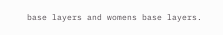base layers and womens base layers.